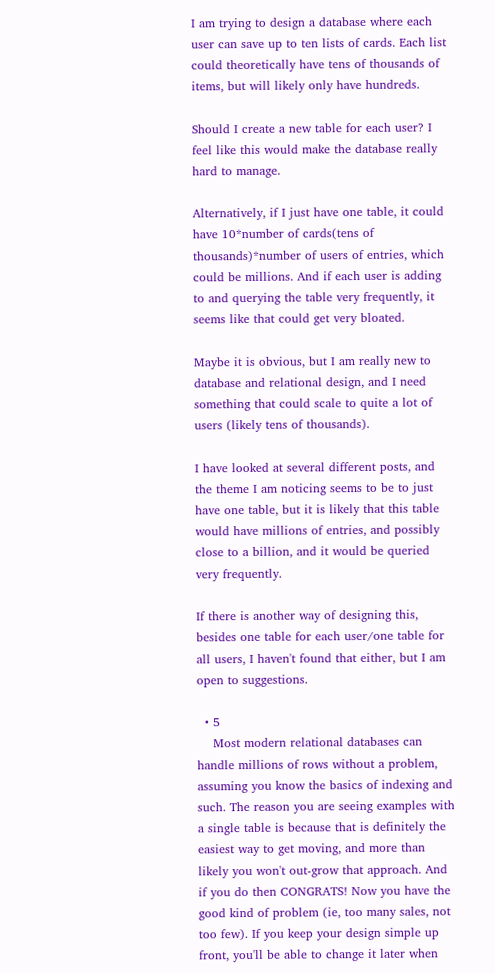I am trying to design a database where each user can save up to ten lists of cards. Each list could theoretically have tens of thousands of items, but will likely only have hundreds.

Should I create a new table for each user? I feel like this would make the database really hard to manage.

Alternatively, if I just have one table, it could have 10*number of cards(tens of thousands)*number of users of entries, which could be millions. And if each user is adding to and querying the table very frequently, it seems like that could get very bloated.

Maybe it is obvious, but I am really new to database and relational design, and I need something that could scale to quite a lot of users (likely tens of thousands).

I have looked at several different posts, and the theme I am noticing seems to be to just have one table, but it is likely that this table would have millions of entries, and possibly close to a billion, and it would be queried very frequently.

If there is another way of designing this, besides one table for each user/one table for all users, I haven't found that either, but I am open to suggestions.

  • 5
    Most modern relational databases can handle millions of rows without a problem, assuming you know the basics of indexing and such. The reason you are seeing examples with a single table is because that is definitely the easiest way to get moving, and more than likely you won't out-grow that approach. And if you do then CONGRATS! Now you have the good kind of problem (ie, too many sales, not too few). If you keep your design simple up front, you'll be able to change it later when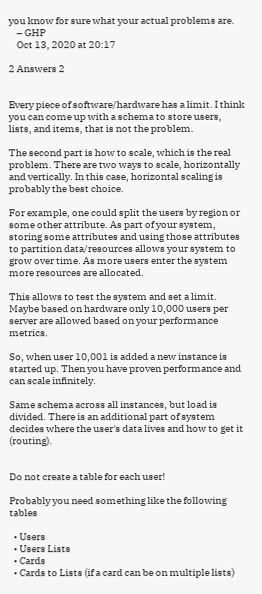you know for sure what your actual problems are.
    – GHP
    Oct 13, 2020 at 20:17

2 Answers 2


Every piece of software/hardware has a limit. I think you can come up with a schema to store users, lists, and items, that is not the problem.

The second part is how to scale, which is the real problem. There are two ways to scale, horizontally and vertically. In this case, horizontal scaling is probably the best choice.

For example, one could split the users by region or some other attribute. As part of your system, storing some attributes and using those attributes to partition data/resources allows your system to grow over time. As more users enter the system more resources are allocated.

This allows to test the system and set a limit. Maybe based on hardware only 10,000 users per server are allowed based on your performance metrics.

So, when user 10,001 is added a new instance is started up. Then you have proven performance and can scale infinitely.

Same schema across all instances, but load is divided. There is an additional part of system decides where the user's data lives and how to get it (routing).


Do not create a table for each user!

Probably you need something like the following tables

  • Users
  • Users Lists
  • Cards
  • Cards to Lists (if a card can be on multiple lists)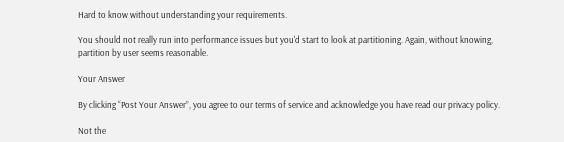Hard to know without understanding your requirements.

You should not really run into performance issues but you'd start to look at partitioning. Again, without knowing, partition by user seems reasonable.

Your Answer

By clicking “Post Your Answer”, you agree to our terms of service and acknowledge you have read our privacy policy.

Not the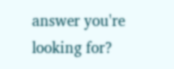answer you're looking for?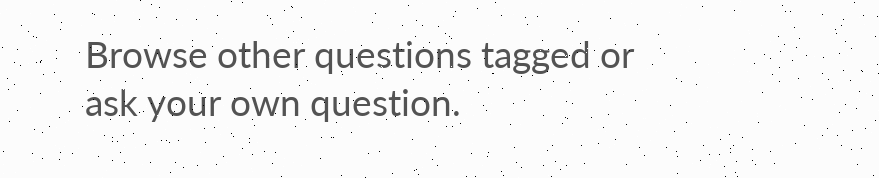Browse other questions tagged or ask your own question.